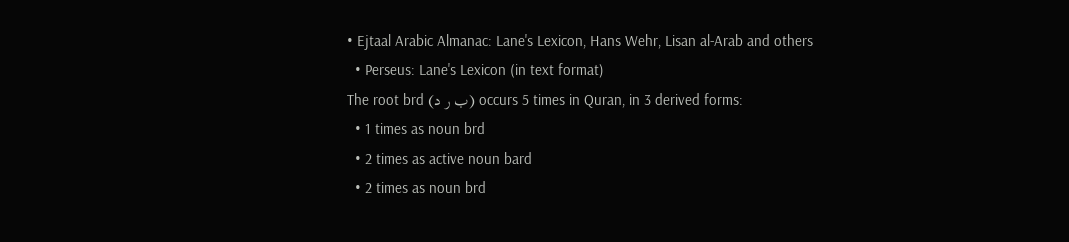• Ejtaal Arabic Almanac: Lane's Lexicon, Hans Wehr, Lisan al-Arab and others
  • Perseus: Lane's Lexicon (in text format)
The root brd (ب ر د) occurs 5 times in Quran, in 3 derived forms:
  • 1 times as noun brd
  • 2 times as active noun bard
  • 2 times as noun brd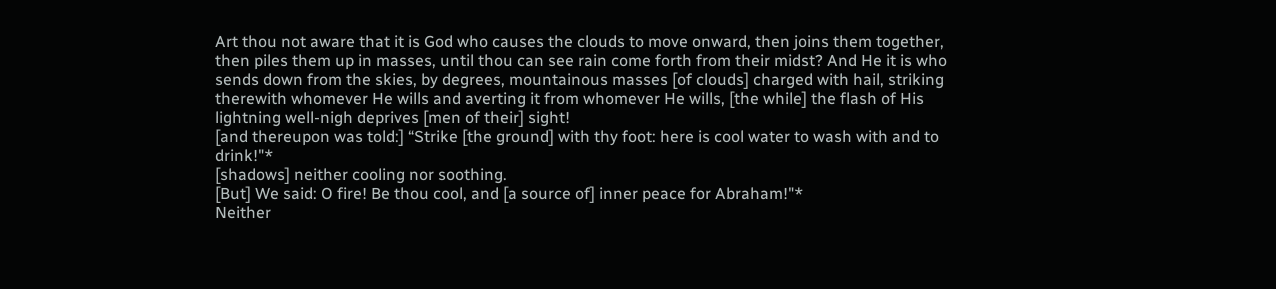Art thou not aware that it is God who causes the clouds to move onward, then joins them together, then piles them up in masses, until thou can see rain come forth from their midst? And He it is who sends down from the skies, by degrees, mountainous masses [of clouds] charged with hail, striking therewith whomever He wills and averting it from whomever He wills, [the while] the flash of His lightning well-nigh deprives [men of their] sight!
[and thereupon was told:] “Strike [the ground] with thy foot: here is cool water to wash with and to drink!"*
[shadows] neither cooling nor soothing.
[But] We said: O fire! Be thou cool, and [a source of] inner peace for Abraham!"*
Neither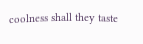coolness shall they taste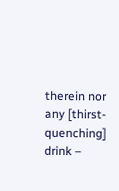therein nor any [thirst-quenching] drink –